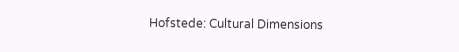Hofstede: Cultural Dimensions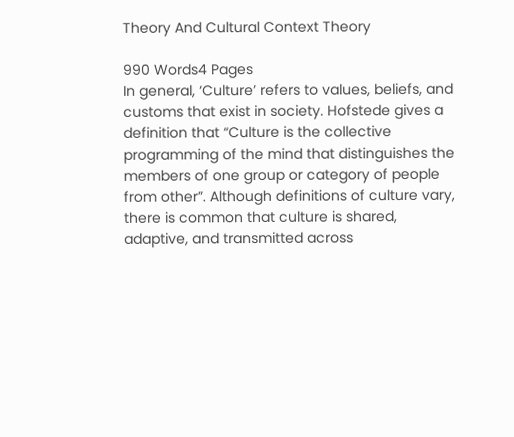Theory And Cultural Context Theory

990 Words4 Pages
In general, ‘Culture’ refers to values, beliefs, and customs that exist in society. Hofstede gives a definition that “Culture is the collective programming of the mind that distinguishes the members of one group or category of people from other”. Although definitions of culture vary, there is common that culture is shared, adaptive, and transmitted across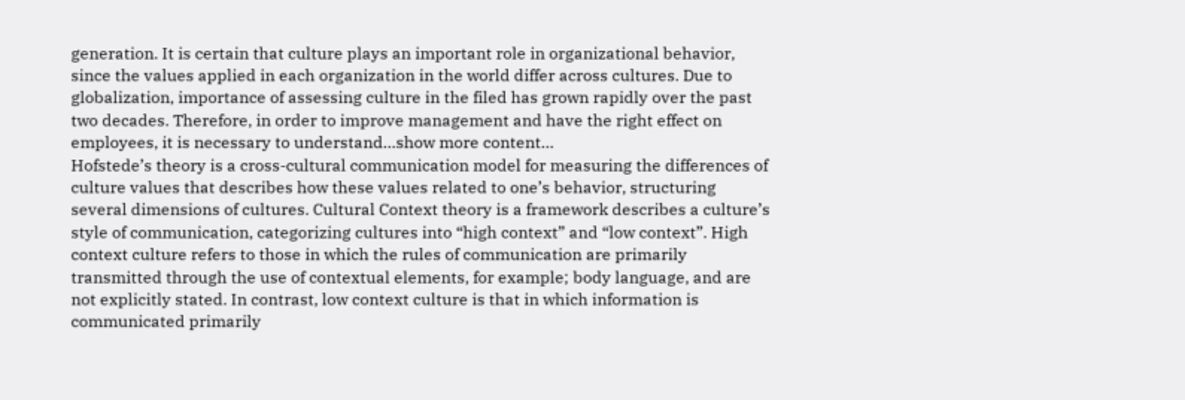generation. It is certain that culture plays an important role in organizational behavior, since the values applied in each organization in the world differ across cultures. Due to globalization, importance of assessing culture in the filed has grown rapidly over the past two decades. Therefore, in order to improve management and have the right effect on employees, it is necessary to understand…show more content…
Hofstede’s theory is a cross-cultural communication model for measuring the differences of culture values that describes how these values related to one’s behavior, structuring several dimensions of cultures. Cultural Context theory is a framework describes a culture’s style of communication, categorizing cultures into “high context” and “low context”. High context culture refers to those in which the rules of communication are primarily transmitted through the use of contextual elements, for example; body language, and are not explicitly stated. In contrast, low context culture is that in which information is communicated primarily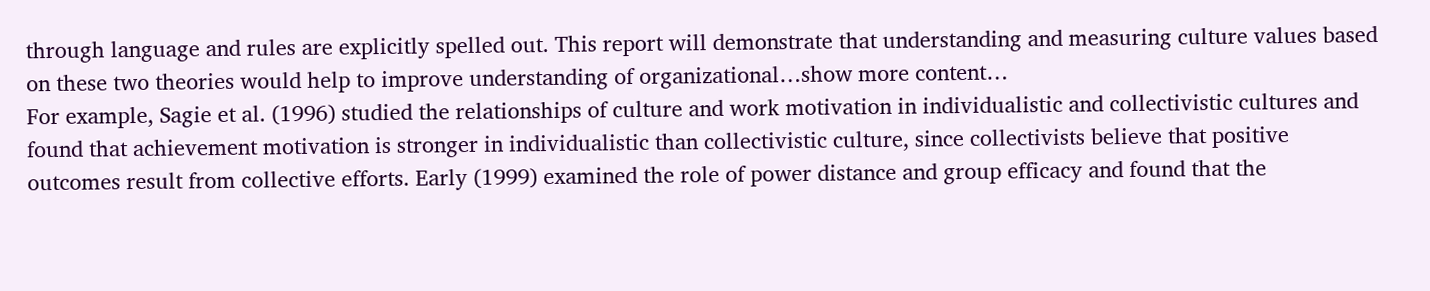through language and rules are explicitly spelled out. This report will demonstrate that understanding and measuring culture values based on these two theories would help to improve understanding of organizational…show more content…
For example, Sagie et al. (1996) studied the relationships of culture and work motivation in individualistic and collectivistic cultures and found that achievement motivation is stronger in individualistic than collectivistic culture, since collectivists believe that positive outcomes result from collective efforts. Early (1999) examined the role of power distance and group efficacy and found that the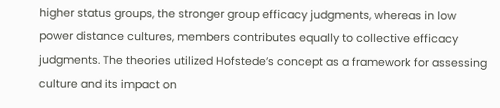higher status groups, the stronger group efficacy judgments, whereas in low power distance cultures, members contributes equally to collective efficacy judgments. The theories utilized Hofstede’s concept as a framework for assessing culture and its impact on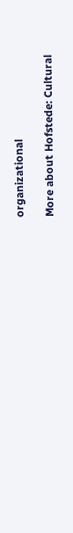organizational

More about Hofstede: Cultural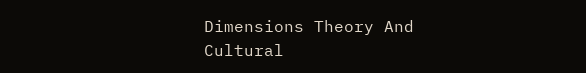Dimensions Theory And Cultural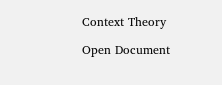Context Theory

Open Document